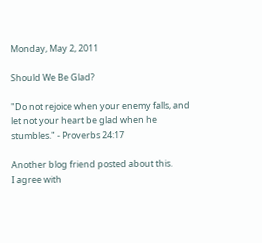Monday, May 2, 2011

Should We Be Glad?

"Do not rejoice when your enemy falls, and let not your heart be glad when he stumbles." - Proverbs 24:17

Another blog friend posted about this.
I agree with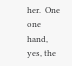her.  One one hand, yes, the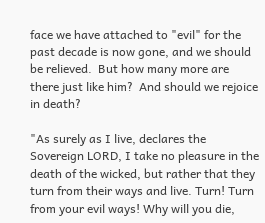face we have attached to "evil" for the past decade is now gone, and we should be relieved.  But how many more are there just like him?  And should we rejoice in death?

"As surely as I live, declares the Sovereign LORD, I take no pleasure in the death of the wicked, but rather that they turn from their ways and live. Turn! Turn from your evil ways! Why will you die,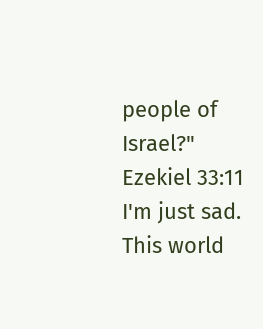people of Israel?"
Ezekiel 33:11
I'm just sad.  This world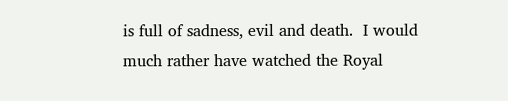is full of sadness, evil and death.  I would much rather have watched the Royal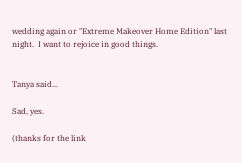wedding again or "Extreme Makeover Home Edition" last night.  I want to rejoice in good things.


Tanya said...

Sad, yes.

(thanks for the link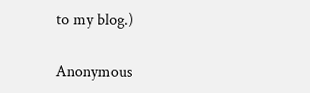to my blog.)

Anonymous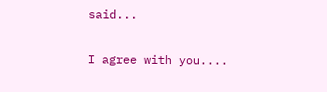said...

I agree with you....